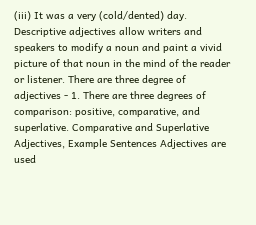(iii) It was a very (cold/dented) day. Descriptive adjectives allow writers and speakers to modify a noun and paint a vivid picture of that noun in the mind of the reader or listener. There are three degree of adjectives - 1. There are three degrees of comparison: positive, comparative, and superlative. Comparative and Superlative Adjectives, Example Sentences Adjectives are used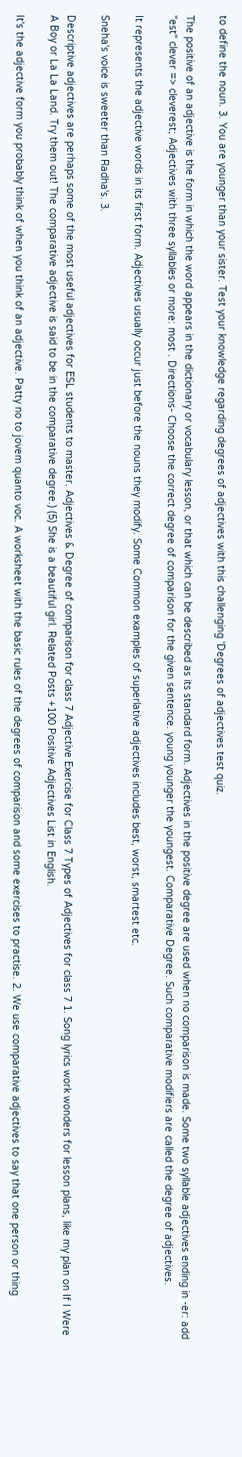to define the noun. 3. You are younger than your sister. Test your knowledge regarding degrees of adjectives with this challenging 'Degrees of adjectives test quiz.

The positive of an adjective is the form in which the word appears in the dictionary or vocabulary lesson, or that which can be described as its standard form. Adjectives in the positive degree are used when no comparison is made. Some two syllable adjectives ending in -er: add "est" clever => cleverest; Adjectives with three syllables or more: most . Directions- Choose the correct degree of comparison for the given sentence. young younger the youngest. Comparative Degree. Such comparative modifiers are called the degree of adjectives.

It represents the adjective words in its first form. Adjectives usually occur just before the nouns they modify. Some Common examples of superlative adjectives includes best, worst, smartest etc.

Sneha's voice is sweeter than Radha's. 3.

Descriptive adjectives are perhaps some of the most useful adjectives for ESL students to master. Adjectives & Degree of comparison for class 7 Adjective Exercise for Class 7 Types of Adjectives for class 7 1. Song lyrics work wonders for lesson plans, like my plan on If I Were A Boy or La La Land. Try them out! The comparative adjective is said to be in the comparative degree.) (5) She is a beautiful girl. Related Posts +100 Positive Adjectives List in English.

It's the adjective form you probably think of when you think of an adjective. Patty no to jovem quanto voc. A worksheet with the basic rules of the degrees of comparison and some exercises to practise. 2. We use comparative adjectives to say that one person or thing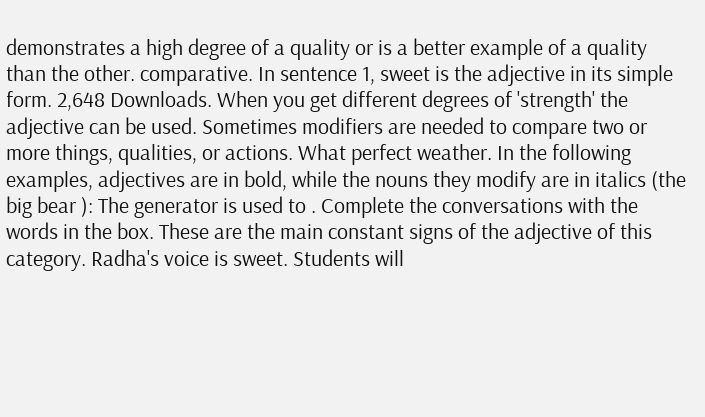demonstrates a high degree of a quality or is a better example of a quality than the other. comparative. In sentence 1, sweet is the adjective in its simple form. 2,648 Downloads. When you get different degrees of 'strength' the adjective can be used. Sometimes modifiers are needed to compare two or more things, qualities, or actions. What perfect weather. In the following examples, adjectives are in bold, while the nouns they modify are in italics (the big bear ): The generator is used to . Complete the conversations with the words in the box. These are the main constant signs of the adjective of this category. Radha's voice is sweet. Students will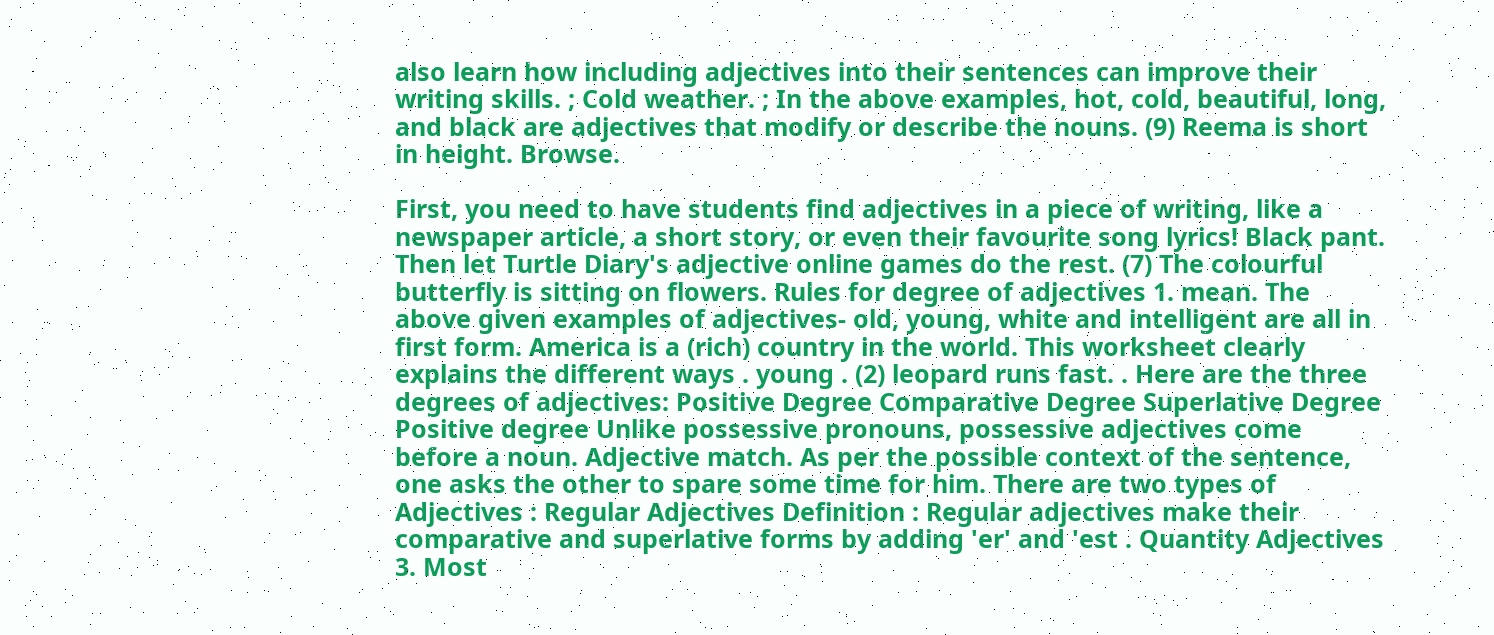also learn how including adjectives into their sentences can improve their writing skills. ; Cold weather. ; In the above examples, hot, cold, beautiful, long, and black are adjectives that modify or describe the nouns. (9) Reema is short in height. Browse.

First, you need to have students find adjectives in a piece of writing, like a newspaper article, a short story, or even their favourite song lyrics! Black pant. Then let Turtle Diary's adjective online games do the rest. (7) The colourful butterfly is sitting on flowers. Rules for degree of adjectives 1. mean. The above given examples of adjectives- old, young, white and intelligent are all in first form. America is a (rich) country in the world. This worksheet clearly explains the different ways . young . (2) leopard runs fast. . Here are the three degrees of adjectives: Positive Degree Comparative Degree Superlative Degree Positive degree Unlike possessive pronouns, possessive adjectives come before a noun. Adjective match. As per the possible context of the sentence, one asks the other to spare some time for him. There are two types of Adjectives : Regular Adjectives Definition : Regular adjectives make their comparative and superlative forms by adding 'er' and 'est . Quantity Adjectives 3. Most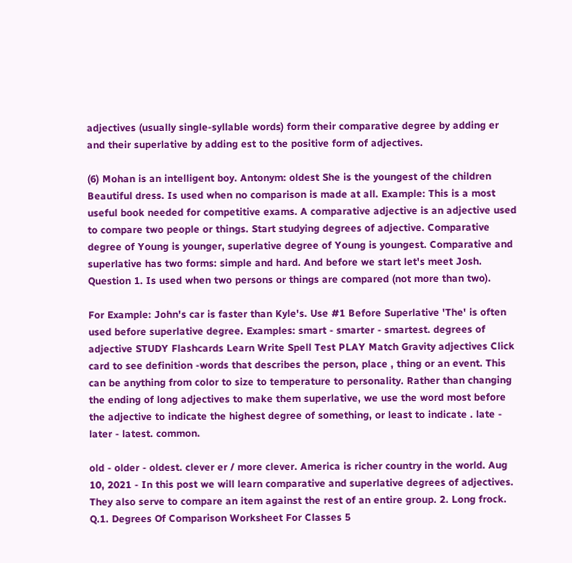adjectives (usually single-syllable words) form their comparative degree by adding er and their superlative by adding est to the positive form of adjectives.

(6) Mohan is an intelligent boy. Antonym: oldest She is the youngest of the children Beautiful dress. Is used when no comparison is made at all. Example: This is a most useful book needed for competitive exams. A comparative adjective is an adjective used to compare two people or things. Start studying degrees of adjective. Comparative degree of Young is younger, superlative degree of Young is youngest. Comparative and superlative has two forms: simple and hard. And before we start let's meet Josh. Question 1. Is used when two persons or things are compared (not more than two).

For Example: John's car is faster than Kyle's. Use #1 Before Superlative 'The' is often used before superlative degree. Examples: smart - smarter - smartest. degrees of adjective STUDY Flashcards Learn Write Spell Test PLAY Match Gravity adjectives Click card to see definition -words that describes the person, place , thing or an event. This can be anything from color to size to temperature to personality. Rather than changing the ending of long adjectives to make them superlative, we use the word most before the adjective to indicate the highest degree of something, or least to indicate . late - later - latest. common.

old - older - oldest. clever er / more clever. America is richer country in the world. Aug 10, 2021 - In this post we will learn comparative and superlative degrees of adjectives. They also serve to compare an item against the rest of an entire group. 2. Long frock. Q.1. Degrees Of Comparison Worksheet For Classes 5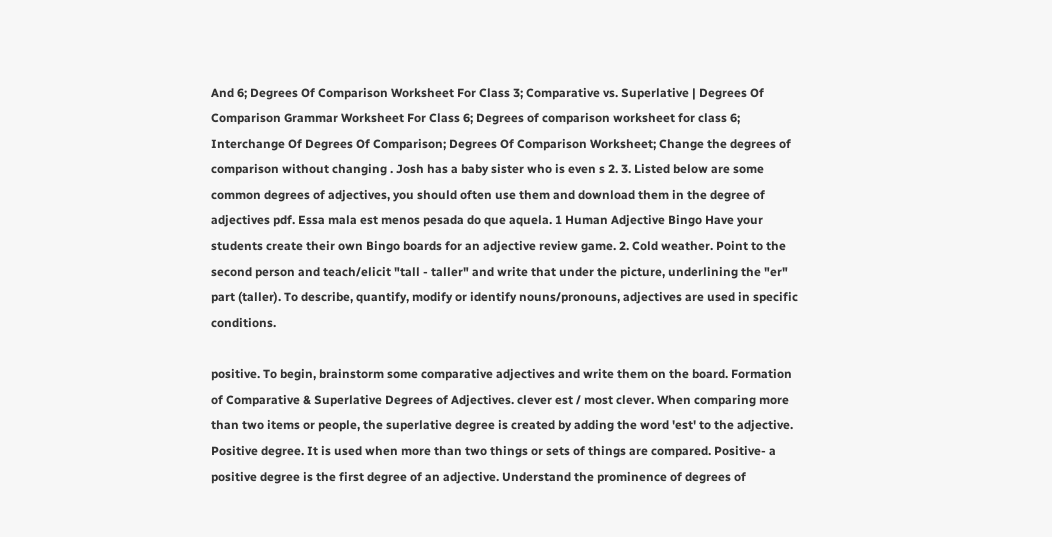And 6; Degrees Of Comparison Worksheet For Class 3; Comparative vs. Superlative | Degrees Of Comparison Grammar Worksheet For Class 6; Degrees of comparison worksheet for class 6; Interchange Of Degrees Of Comparison; Degrees Of Comparison Worksheet; Change the degrees of comparison without changing . Josh has a baby sister who is even s 2. 3. Listed below are some common degrees of adjectives, you should often use them and download them in the degree of adjectives pdf. Essa mala est menos pesada do que aquela. 1 Human Adjective Bingo Have your students create their own Bingo boards for an adjective review game. 2. Cold weather. Point to the second person and teach/elicit "tall - taller" and write that under the picture, underlining the "er" part (taller). To describe, quantify, modify or identify nouns/pronouns, adjectives are used in specific conditions.

positive. To begin, brainstorm some comparative adjectives and write them on the board. Formation of Comparative & Superlative Degrees of Adjectives. clever est / most clever. When comparing more than two items or people, the superlative degree is created by adding the word 'est' to the adjective. Positive degree. It is used when more than two things or sets of things are compared. Positive- a positive degree is the first degree of an adjective. Understand the prominence of degrees of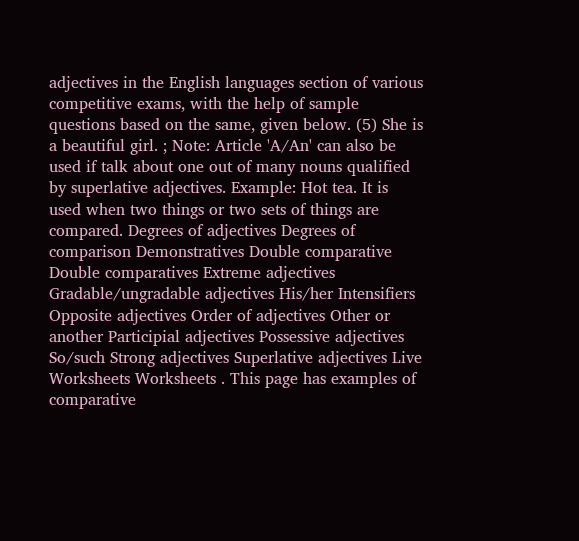adjectives in the English languages section of various competitive exams, with the help of sample questions based on the same, given below. (5) She is a beautiful girl. ; Note: Article 'A/An' can also be used if talk about one out of many nouns qualified by superlative adjectives. Example: Hot tea. It is used when two things or two sets of things are compared. Degrees of adjectives Degrees of comparison Demonstratives Double comparative Double comparatives Extreme adjectives Gradable/ungradable adjectives His/her Intensifiers Opposite adjectives Order of adjectives Other or another Participial adjectives Possessive adjectives So/such Strong adjectives Superlative adjectives Live Worksheets Worksheets . This page has examples of comparative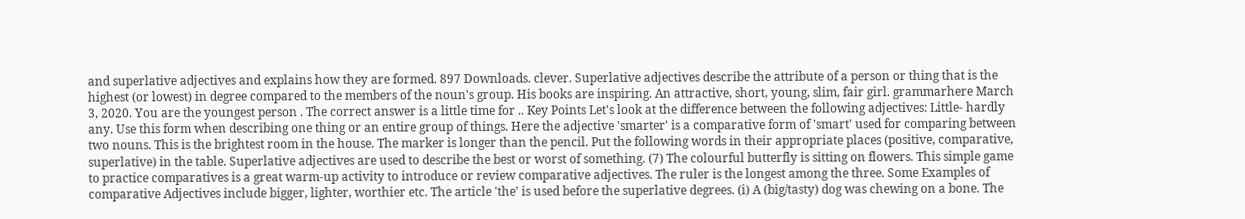and superlative adjectives and explains how they are formed. 897 Downloads. clever. Superlative adjectives describe the attribute of a person or thing that is the highest (or lowest) in degree compared to the members of the noun's group. His books are inspiring. An attractive, short, young, slim, fair girl. grammarhere March 3, 2020. You are the youngest person . The correct answer is a little time for .. Key Points Let's look at the difference between the following adjectives: Little- hardly any. Use this form when describing one thing or an entire group of things. Here the adjective 'smarter' is a comparative form of 'smart' used for comparing between two nouns. This is the brightest room in the house. The marker is longer than the pencil. Put the following words in their appropriate places (positive, comparative, superlative) in the table. Superlative adjectives are used to describe the best or worst of something. (7) The colourful butterfly is sitting on flowers. This simple game to practice comparatives is a great warm-up activity to introduce or review comparative adjectives. The ruler is the longest among the three. Some Examples of comparative Adjectives include bigger, lighter, worthier etc. The article 'the' is used before the superlative degrees. (i) A (big/tasty) dog was chewing on a bone. The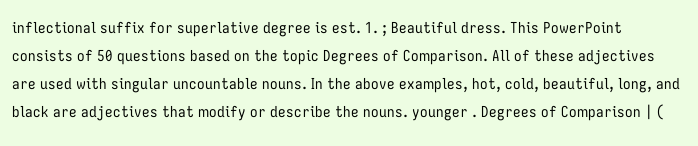inflectional suffix for superlative degree is est. 1. ; Beautiful dress. This PowerPoint consists of 50 questions based on the topic Degrees of Comparison. All of these adjectives are used with singular uncountable nouns. In the above examples, hot, cold, beautiful, long, and black are adjectives that modify or describe the nouns. younger . Degrees of Comparison | (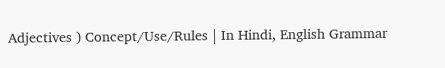Adjectives ) Concept/Use/Rules | In Hindi, English Grammar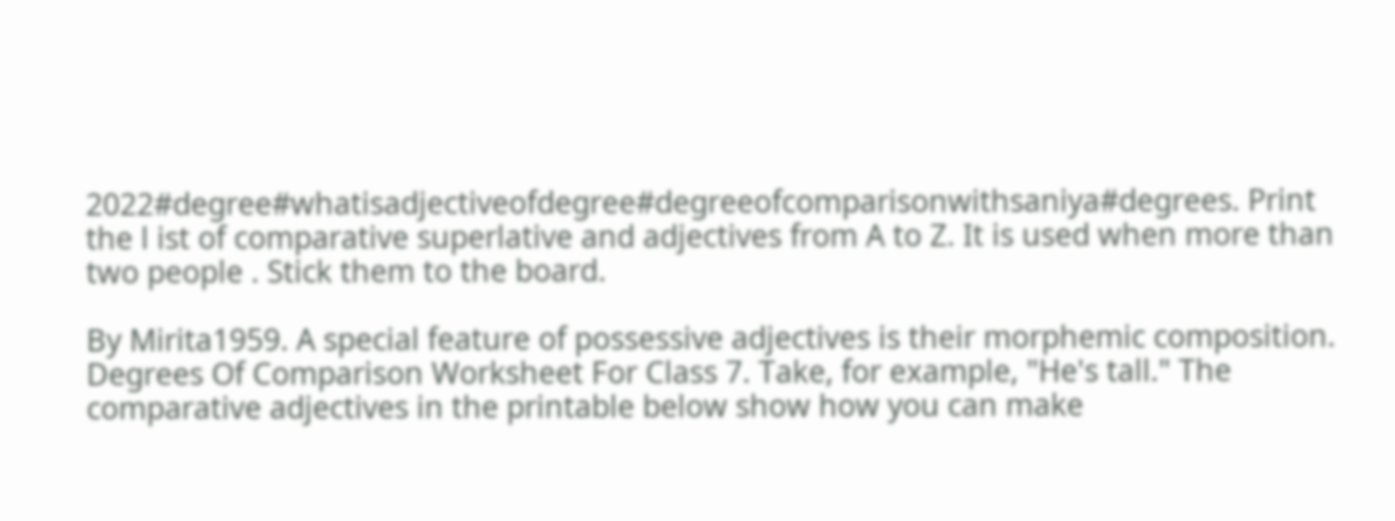2022#degree#whatisadjectiveofdegree#degreeofcomparisonwithsaniya#degrees. Print the l ist of comparative superlative and adjectives from A to Z. It is used when more than two people . Stick them to the board.

By Mirita1959. A special feature of possessive adjectives is their morphemic composition. Degrees Of Comparison Worksheet For Class 7. Take, for example, "He's tall." The comparative adjectives in the printable below show how you can make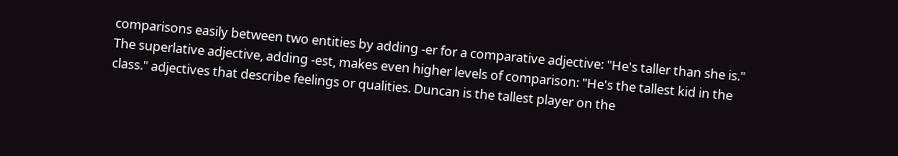comparisons easily between two entities by adding -er for a comparative adjective: "He's taller than she is." The superlative adjective, adding -est, makes even higher levels of comparison: "He's the tallest kid in the class." adjectives that describe feelings or qualities. Duncan is the tallest player on the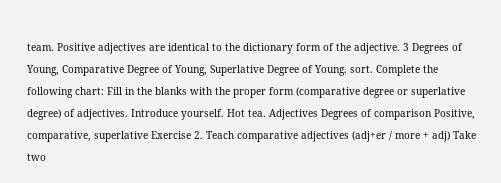team. Positive adjectives are identical to the dictionary form of the adjective. 3 Degrees of Young, Comparative Degree of Young, Superlative Degree of Young. sort. Complete the following chart: Fill in the blanks with the proper form (comparative degree or superlative degree) of adjectives. Introduce yourself. Hot tea. Adjectives Degrees of comparison Positive, comparative, superlative Exercise 2. Teach comparative adjectives (adj+er / more + adj) Take two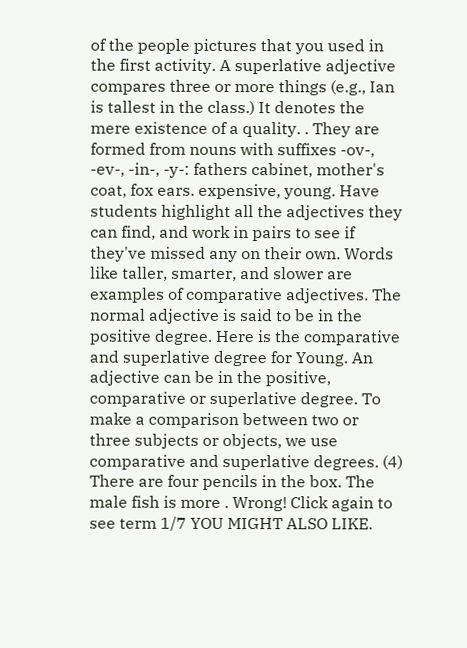of the people pictures that you used in the first activity. A superlative adjective compares three or more things (e.g., Ian is tallest in the class.) It denotes the mere existence of a quality. . They are formed from nouns with suffixes -ov-, -ev-, -in-, -y-: fathers cabinet, mother's coat, fox ears. expensive, young. Have students highlight all the adjectives they can find, and work in pairs to see if they've missed any on their own. Words like taller, smarter, and slower are examples of comparative adjectives. The normal adjective is said to be in the positive degree. Here is the comparative and superlative degree for Young. An adjective can be in the positive, comparative or superlative degree. To make a comparison between two or three subjects or objects, we use comparative and superlative degrees. (4) There are four pencils in the box. The male fish is more . Wrong! Click again to see term 1/7 YOU MIGHT ALSO LIKE.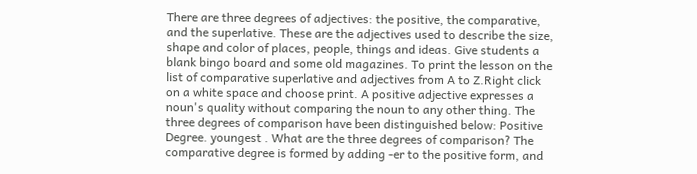There are three degrees of adjectives: the positive, the comparative, and the superlative. These are the adjectives used to describe the size, shape and color of places, people, things and ideas. Give students a blank bingo board and some old magazines. To print the lesson on the list of comparative superlative and adjectives from A to Z.Right click on a white space and choose print. A positive adjective expresses a noun's quality without comparing the noun to any other thing. The three degrees of comparison have been distinguished below: Positive Degree. youngest . What are the three degrees of comparison? The comparative degree is formed by adding -er to the positive form, and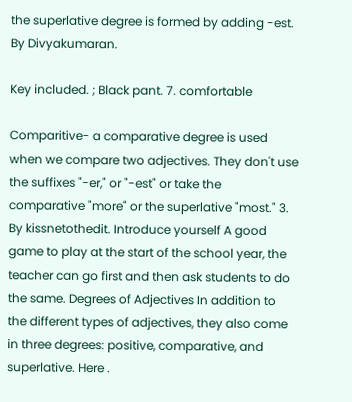the superlative degree is formed by adding -est. By Divyakumaran.

Key included. ; Black pant. 7. comfortable

Comparitive- a comparative degree is used when we compare two adjectives. They don't use the suffixes "-er," or "-est" or take the comparative "more" or the superlative "most." 3. By kissnetothedit. Introduce yourself A good game to play at the start of the school year, the teacher can go first and then ask students to do the same. Degrees of Adjectives In addition to the different types of adjectives, they also come in three degrees: positive, comparative, and superlative. Here .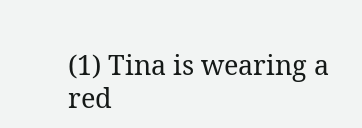(1) Tina is wearing a red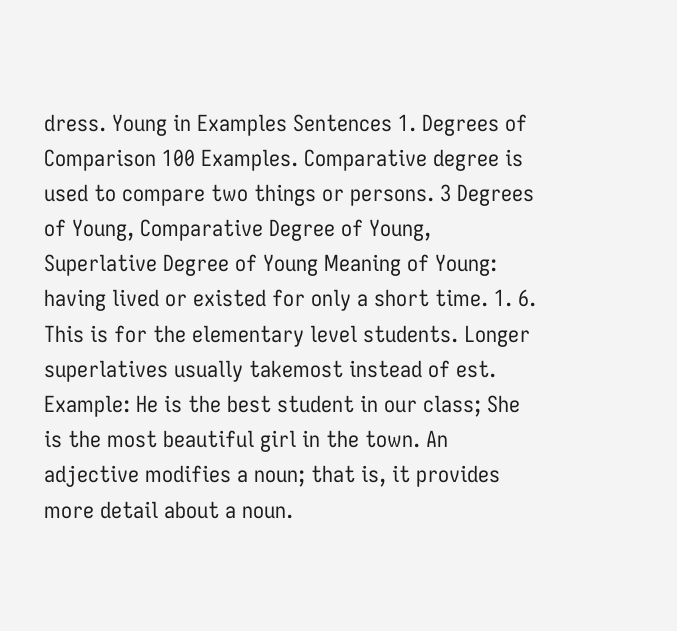dress. Young in Examples Sentences 1. Degrees of Comparison 100 Examples. Comparative degree is used to compare two things or persons. 3 Degrees of Young, Comparative Degree of Young, Superlative Degree of Young Meaning of Young: having lived or existed for only a short time. 1. 6. This is for the elementary level students. Longer superlatives usually takemost instead of est. Example: He is the best student in our class; She is the most beautiful girl in the town. An adjective modifies a noun; that is, it provides more detail about a noun.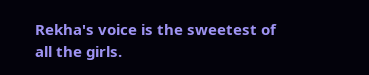Rekha's voice is the sweetest of all the girls.